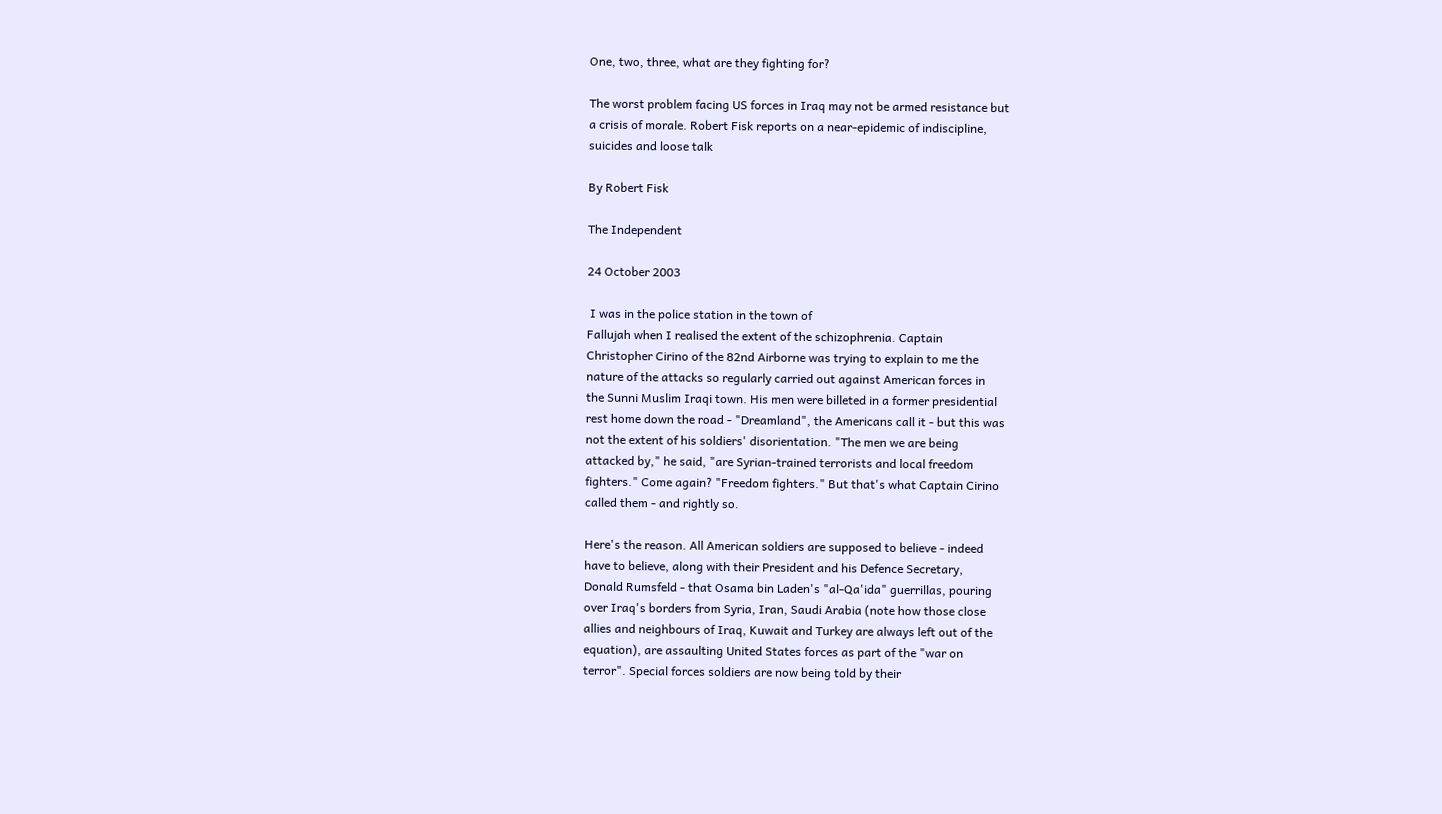One, two, three, what are they fighting for?

The worst problem facing US forces in Iraq may not be armed resistance but
a crisis of morale. Robert Fisk reports on a near-epidemic of indiscipline,
suicides and loose talk

By Robert Fisk

The Independent

24 October 2003

 I was in the police station in the town of
Fallujah when I realised the extent of the schizophrenia. Captain
Christopher Cirino of the 82nd Airborne was trying to explain to me the
nature of the attacks so regularly carried out against American forces in
the Sunni Muslim Iraqi town. His men were billeted in a former presidential
rest home down the road - "Dreamland", the Americans call it - but this was
not the extent of his soldiers' disorientation. "The men we are being
attacked by," he said, "are Syrian-trained terrorists and local freedom
fighters." Come again? "Freedom fighters." But that's what Captain Cirino
called them - and rightly so.

Here's the reason. All American soldiers are supposed to believe - indeed
have to believe, along with their President and his Defence Secretary,
Donald Rumsfeld - that Osama bin Laden's "al-Qa'ida" guerrillas, pouring
over Iraq's borders from Syria, Iran, Saudi Arabia (note how those close
allies and neighbours of Iraq, Kuwait and Turkey are always left out of the
equation), are assaulting United States forces as part of the "war on
terror". Special forces soldiers are now being told by their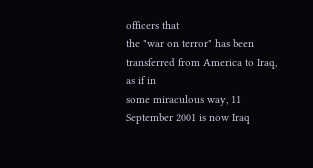officers that
the "war on terror" has been transferred from America to Iraq, as if in
some miraculous way, 11 September 2001 is now Iraq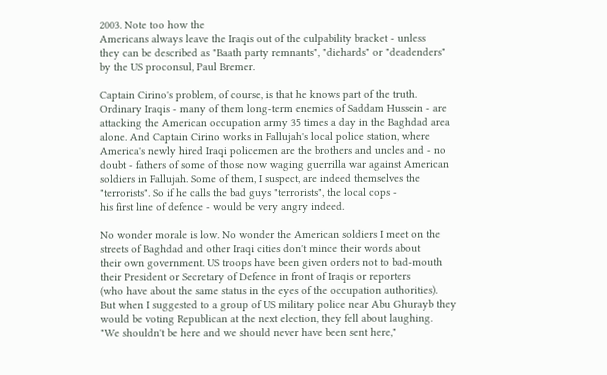2003. Note too how the
Americans always leave the Iraqis out of the culpability bracket - unless
they can be described as "Baath party remnants", "diehards" or "deadenders"
by the US proconsul, Paul Bremer.

Captain Cirino's problem, of course, is that he knows part of the truth.
Ordinary Iraqis - many of them long-term enemies of Saddam Hussein - are
attacking the American occupation army 35 times a day in the Baghdad area
alone. And Captain Cirino works in Fallujah's local police station, where
America's newly hired Iraqi policemen are the brothers and uncles and - no
doubt - fathers of some of those now waging guerrilla war against American
soldiers in Fallujah. Some of them, I suspect, are indeed themselves the
"terrorists". So if he calls the bad guys "terrorists", the local cops -
his first line of defence - would be very angry indeed.

No wonder morale is low. No wonder the American soldiers I meet on the
streets of Baghdad and other Iraqi cities don't mince their words about
their own government. US troops have been given orders not to bad-mouth
their President or Secretary of Defence in front of Iraqis or reporters
(who have about the same status in the eyes of the occupation authorities).
But when I suggested to a group of US military police near Abu Ghurayb they
would be voting Republican at the next election, they fell about laughing.
"We shouldn't be here and we should never have been sent here,"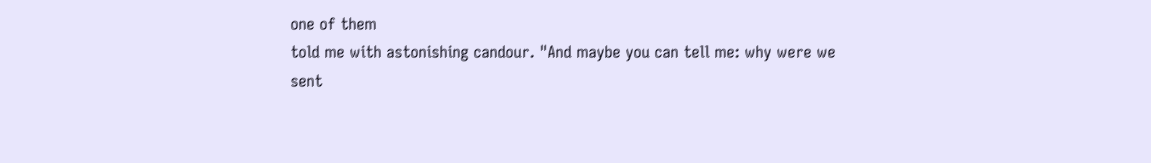one of them
told me with astonishing candour. "And maybe you can tell me: why were we
sent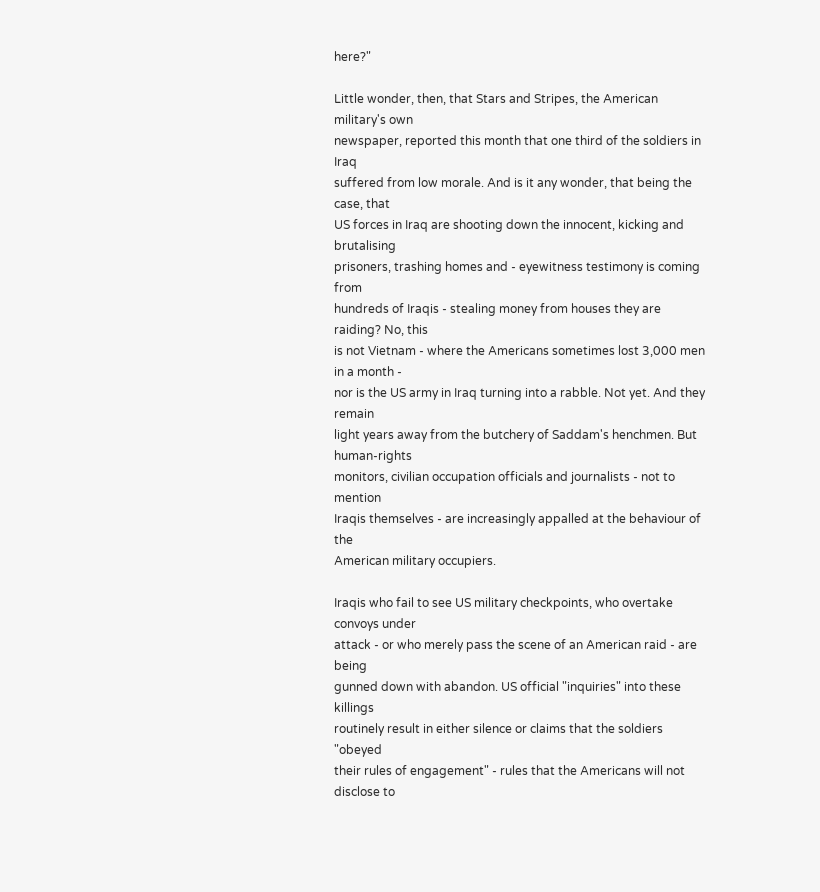here?"

Little wonder, then, that Stars and Stripes, the American military's own
newspaper, reported this month that one third of the soldiers in Iraq
suffered from low morale. And is it any wonder, that being the case, that
US forces in Iraq are shooting down the innocent, kicking and brutalising
prisoners, trashing homes and - eyewitness testimony is coming from
hundreds of Iraqis - stealing money from houses they are raiding? No, this
is not Vietnam - where the Americans sometimes lost 3,000 men in a month -
nor is the US army in Iraq turning into a rabble. Not yet. And they remain
light years away from the butchery of Saddam's henchmen. But human-rights
monitors, civilian occupation officials and journalists - not to mention
Iraqis themselves - are increasingly appalled at the behaviour of the
American military occupiers.

Iraqis who fail to see US military checkpoints, who overtake convoys under
attack - or who merely pass the scene of an American raid - are being
gunned down with abandon. US official "inquiries" into these killings
routinely result in either silence or claims that the soldiers "obeyed
their rules of engagement" - rules that the Americans will not disclose to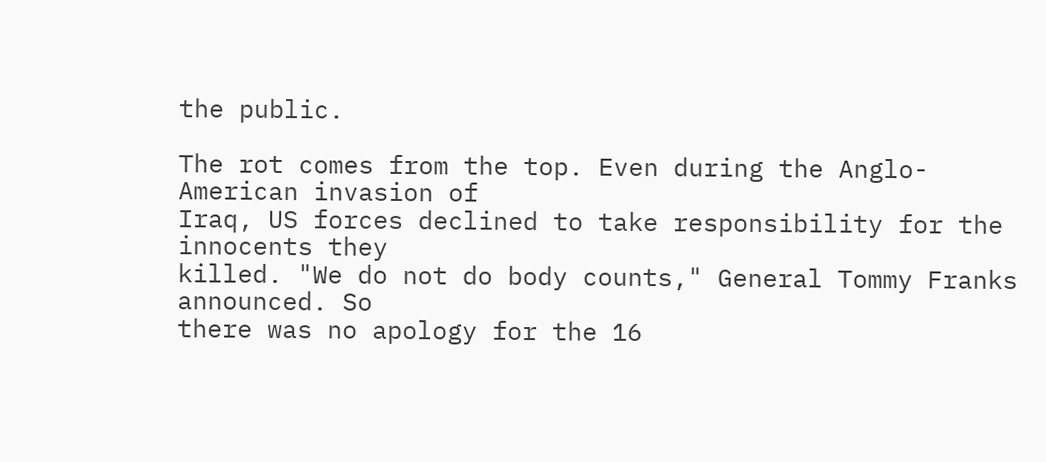the public.

The rot comes from the top. Even during the Anglo-American invasion of
Iraq, US forces declined to take responsibility for the innocents they
killed. "We do not do body counts," General Tommy Franks announced. So
there was no apology for the 16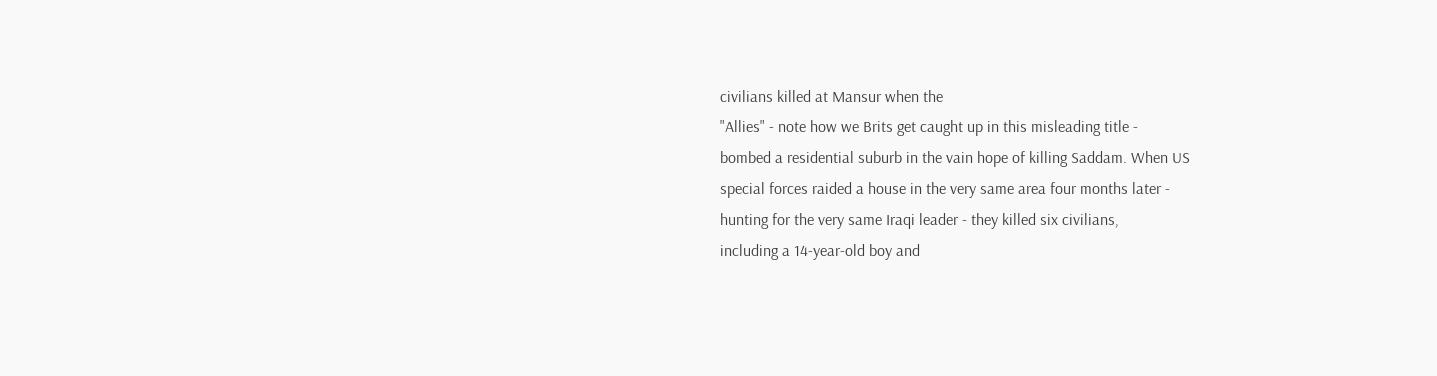civilians killed at Mansur when the
"Allies" - note how we Brits get caught up in this misleading title -
bombed a residential suburb in the vain hope of killing Saddam. When US
special forces raided a house in the very same area four months later -
hunting for the very same Iraqi leader - they killed six civilians,
including a 14-year-old boy and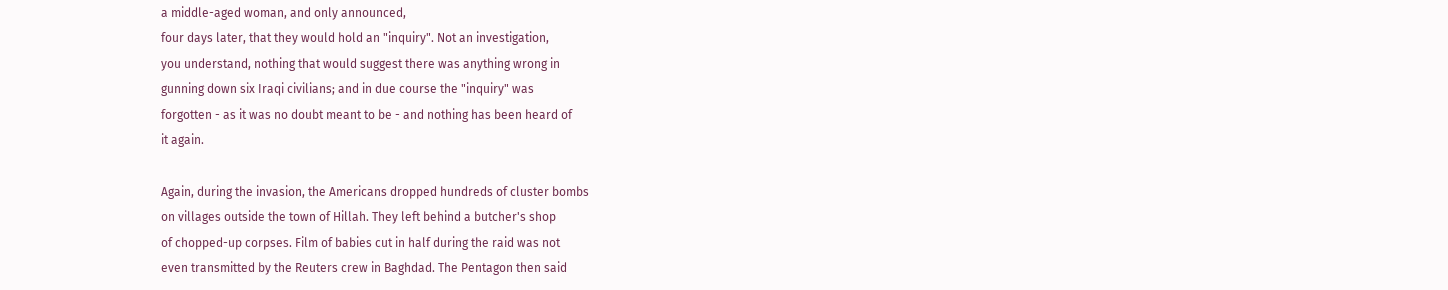a middle-aged woman, and only announced,
four days later, that they would hold an "inquiry". Not an investigation,
you understand, nothing that would suggest there was anything wrong in
gunning down six Iraqi civilians; and in due course the "inquiry" was
forgotten - as it was no doubt meant to be - and nothing has been heard of
it again.

Again, during the invasion, the Americans dropped hundreds of cluster bombs
on villages outside the town of Hillah. They left behind a butcher's shop
of chopped-up corpses. Film of babies cut in half during the raid was not
even transmitted by the Reuters crew in Baghdad. The Pentagon then said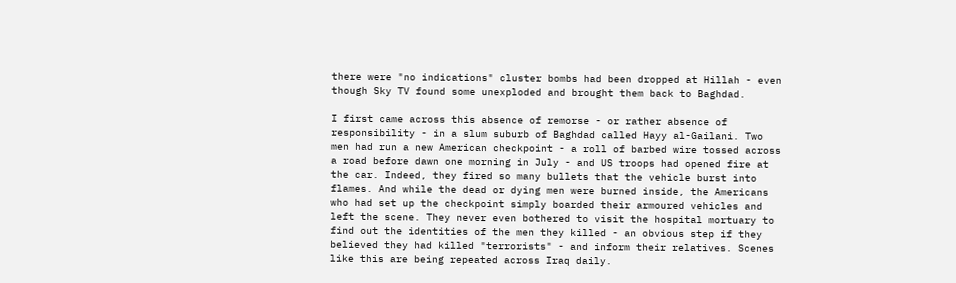there were "no indications" cluster bombs had been dropped at Hillah - even
though Sky TV found some unexploded and brought them back to Baghdad.

I first came across this absence of remorse - or rather absence of
responsibility - in a slum suburb of Baghdad called Hayy al-Gailani. Two
men had run a new American checkpoint - a roll of barbed wire tossed across
a road before dawn one morning in July - and US troops had opened fire at
the car. Indeed, they fired so many bullets that the vehicle burst into
flames. And while the dead or dying men were burned inside, the Americans
who had set up the checkpoint simply boarded their armoured vehicles and
left the scene. They never even bothered to visit the hospital mortuary to
find out the identities of the men they killed - an obvious step if they
believed they had killed "terrorists" - and inform their relatives. Scenes
like this are being repeated across Iraq daily.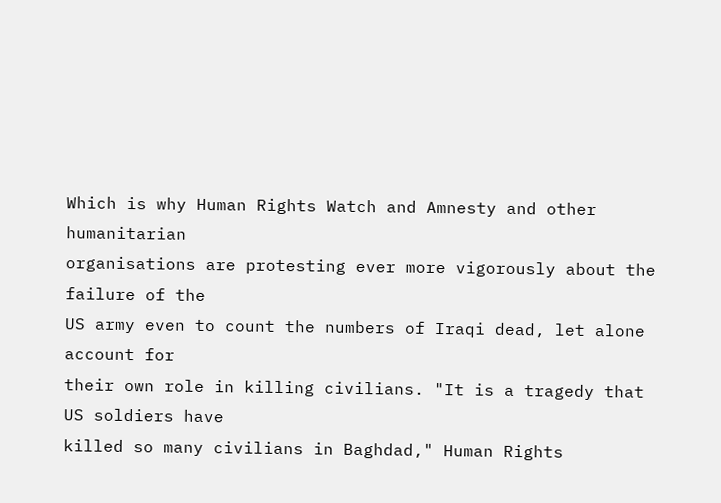Which is why Human Rights Watch and Amnesty and other humanitarian
organisations are protesting ever more vigorously about the failure of the
US army even to count the numbers of Iraqi dead, let alone account for
their own role in killing civilians. "It is a tragedy that US soldiers have
killed so many civilians in Baghdad," Human Rights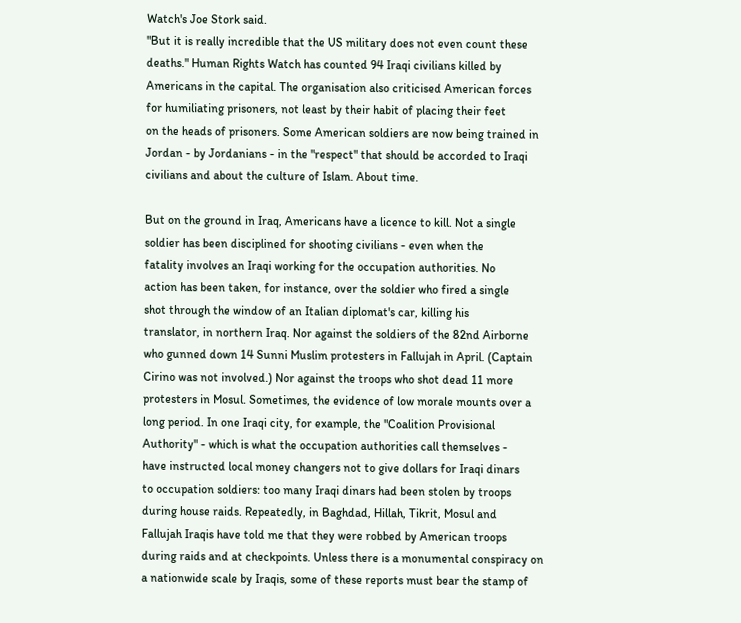Watch's Joe Stork said.
"But it is really incredible that the US military does not even count these
deaths." Human Rights Watch has counted 94 Iraqi civilians killed by
Americans in the capital. The organisation also criticised American forces
for humiliating prisoners, not least by their habit of placing their feet
on the heads of prisoners. Some American soldiers are now being trained in
Jordan - by Jordanians - in the "respect" that should be accorded to Iraqi
civilians and about the culture of Islam. About time.

But on the ground in Iraq, Americans have a licence to kill. Not a single
soldier has been disciplined for shooting civilians - even when the
fatality involves an Iraqi working for the occupation authorities. No
action has been taken, for instance, over the soldier who fired a single
shot through the window of an Italian diplomat's car, killing his
translator, in northern Iraq. Nor against the soldiers of the 82nd Airborne
who gunned down 14 Sunni Muslim protesters in Fallujah in April. (Captain
Cirino was not involved.) Nor against the troops who shot dead 11 more
protesters in Mosul. Sometimes, the evidence of low morale mounts over a
long period. In one Iraqi city, for example, the "Coalition Provisional
Authority" - which is what the occupation authorities call themselves -
have instructed local money changers not to give dollars for Iraqi dinars
to occupation soldiers: too many Iraqi dinars had been stolen by troops
during house raids. Repeatedly, in Baghdad, Hillah, Tikrit, Mosul and
Fallujah Iraqis have told me that they were robbed by American troops
during raids and at checkpoints. Unless there is a monumental conspiracy on
a nationwide scale by Iraqis, some of these reports must bear the stamp of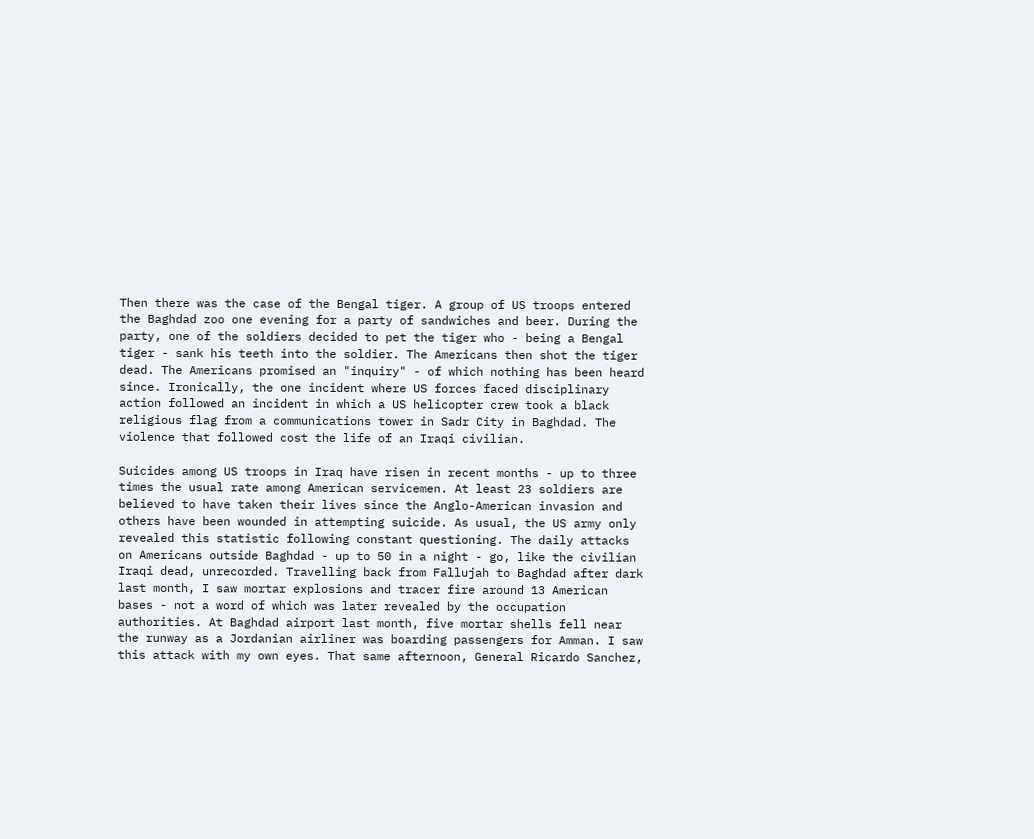Then there was the case of the Bengal tiger. A group of US troops entered
the Baghdad zoo one evening for a party of sandwiches and beer. During the
party, one of the soldiers decided to pet the tiger who - being a Bengal
tiger - sank his teeth into the soldier. The Americans then shot the tiger
dead. The Americans promised an "inquiry" - of which nothing has been heard
since. Ironically, the one incident where US forces faced disciplinary
action followed an incident in which a US helicopter crew took a black
religious flag from a communications tower in Sadr City in Baghdad. The
violence that followed cost the life of an Iraqi civilian.

Suicides among US troops in Iraq have risen in recent months - up to three
times the usual rate among American servicemen. At least 23 soldiers are
believed to have taken their lives since the Anglo-American invasion and
others have been wounded in attempting suicide. As usual, the US army only
revealed this statistic following constant questioning. The daily attacks
on Americans outside Baghdad - up to 50 in a night - go, like the civilian
Iraqi dead, unrecorded. Travelling back from Fallujah to Baghdad after dark
last month, I saw mortar explosions and tracer fire around 13 American
bases - not a word of which was later revealed by the occupation
authorities. At Baghdad airport last month, five mortar shells fell near
the runway as a Jordanian airliner was boarding passengers for Amman. I saw
this attack with my own eyes. That same afternoon, General Ricardo Sanchez,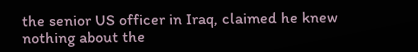the senior US officer in Iraq, claimed he knew nothing about the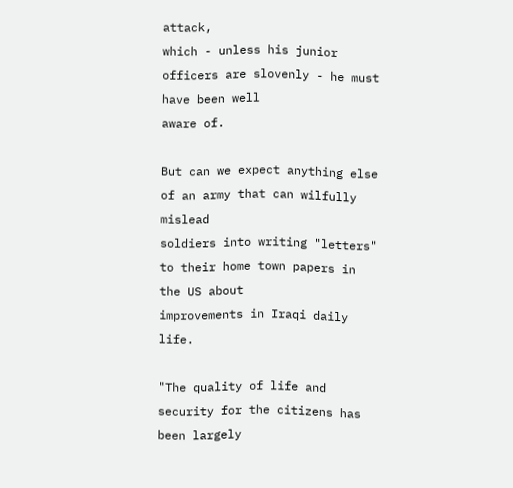attack,
which - unless his junior officers are slovenly - he must have been well
aware of.

But can we expect anything else of an army that can wilfully mislead
soldiers into writing "letters" to their home town papers in the US about
improvements in Iraqi daily life.

"The quality of life and security for the citizens has been largely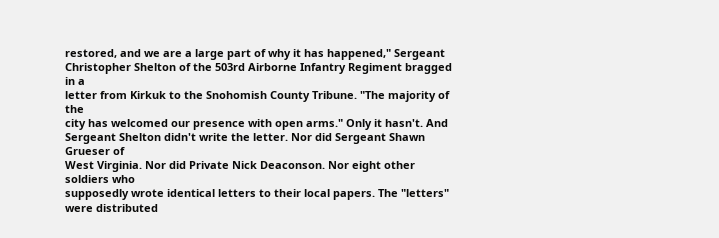restored, and we are a large part of why it has happened," Sergeant
Christopher Shelton of the 503rd Airborne Infantry Regiment bragged in a
letter from Kirkuk to the Snohomish County Tribune. "The majority of the
city has welcomed our presence with open arms." Only it hasn't. And
Sergeant Shelton didn't write the letter. Nor did Sergeant Shawn Grueser of
West Virginia. Nor did Private Nick Deaconson. Nor eight other soldiers who
supposedly wrote identical letters to their local papers. The "letters"
were distributed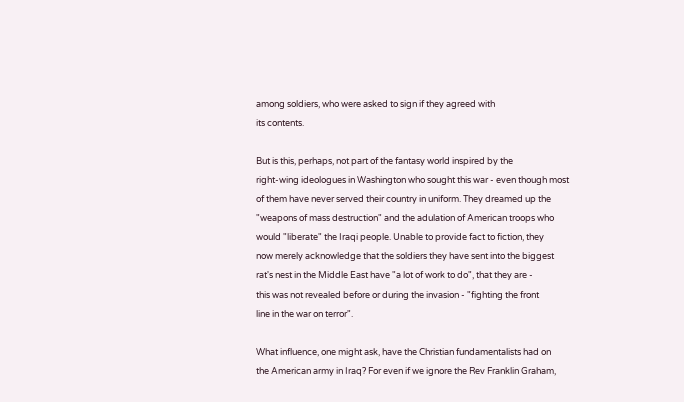among soldiers, who were asked to sign if they agreed with
its contents.

But is this, perhaps, not part of the fantasy world inspired by the
right-wing ideologues in Washington who sought this war - even though most
of them have never served their country in uniform. They dreamed up the
"weapons of mass destruction" and the adulation of American troops who
would "liberate" the Iraqi people. Unable to provide fact to fiction, they
now merely acknowledge that the soldiers they have sent into the biggest
rat's nest in the Middle East have "a lot of work to do", that they are -
this was not revealed before or during the invasion - "fighting the front
line in the war on terror".

What influence, one might ask, have the Christian fundamentalists had on
the American army in Iraq? For even if we ignore the Rev Franklin Graham,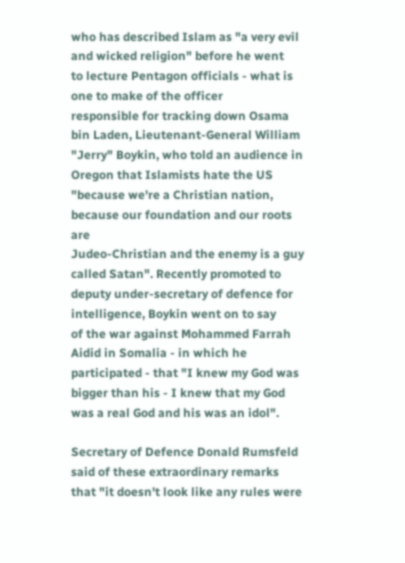who has described Islam as "a very evil and wicked religion" before he went
to lecture Pentagon officials - what is one to make of the officer
responsible for tracking down Osama bin Laden, Lieutenant-General William
"Jerry" Boykin, who told an audience in Oregon that Islamists hate the US
"because we're a Christian nation, because our foundation and our roots are
Judeo-Christian and the enemy is a guy called Satan". Recently promoted to
deputy under-secretary of defence for intelligence, Boykin went on to say
of the war against Mohammed Farrah Aidid in Somalia - in which he
participated - that "I knew my God was bigger than his - I knew that my God
was a real God and his was an idol".

Secretary of Defence Donald Rumsfeld said of these extraordinary remarks
that "it doesn't look like any rules were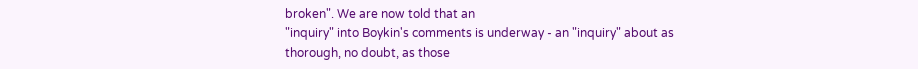broken". We are now told that an
"inquiry" into Boykin's comments is underway - an "inquiry" about as
thorough, no doubt, as those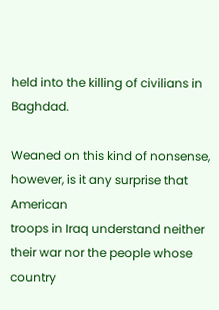held into the killing of civilians in Baghdad.

Weaned on this kind of nonsense, however, is it any surprise that American
troops in Iraq understand neither their war nor the people whose country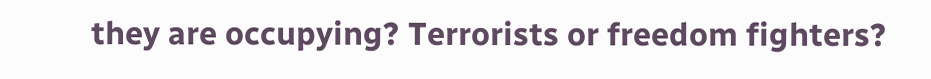they are occupying? Terrorists or freedom fighters?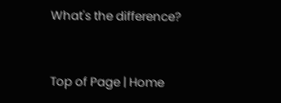What's the difference?


Top of Page | Home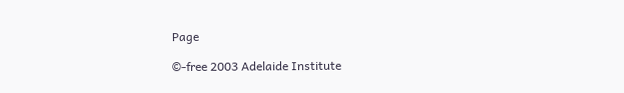Page

©-free 2003 Adelaide Institute